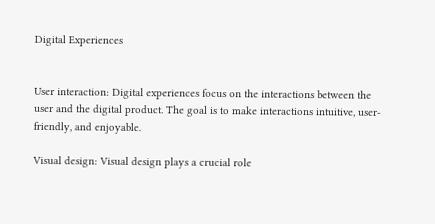Digital Experiences


User interaction: Digital experiences focus on the interactions between the user and the digital product. The goal is to make interactions intuitive, user-friendly, and enjoyable.

Visual design: Visual design plays a crucial role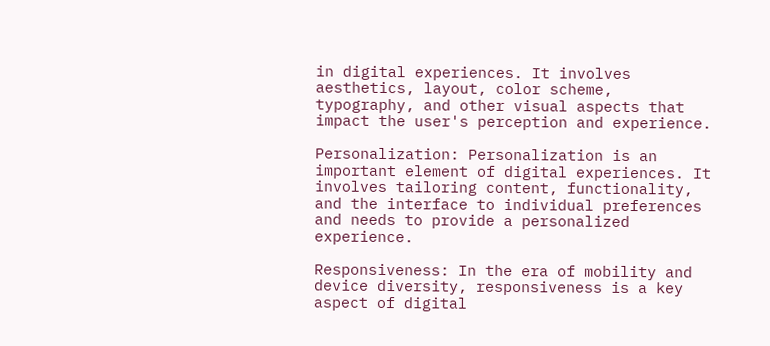in digital experiences. It involves aesthetics, layout, color scheme, typography, and other visual aspects that impact the user's perception and experience.

Personalization: Personalization is an important element of digital experiences. It involves tailoring content, functionality, and the interface to individual preferences and needs to provide a personalized experience.

Responsiveness: In the era of mobility and device diversity, responsiveness is a key aspect of digital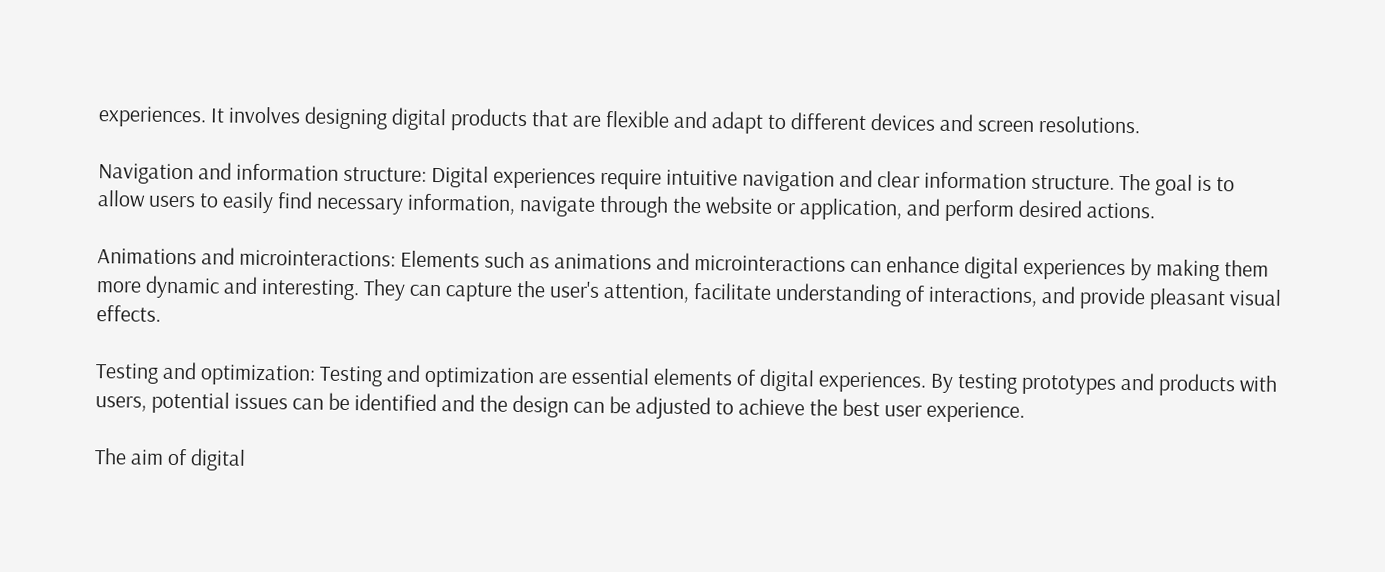experiences. It involves designing digital products that are flexible and adapt to different devices and screen resolutions.

Navigation and information structure: Digital experiences require intuitive navigation and clear information structure. The goal is to allow users to easily find necessary information, navigate through the website or application, and perform desired actions.

Animations and microinteractions: Elements such as animations and microinteractions can enhance digital experiences by making them more dynamic and interesting. They can capture the user's attention, facilitate understanding of interactions, and provide pleasant visual effects.

Testing and optimization: Testing and optimization are essential elements of digital experiences. By testing prototypes and products with users, potential issues can be identified and the design can be adjusted to achieve the best user experience.

The aim of digital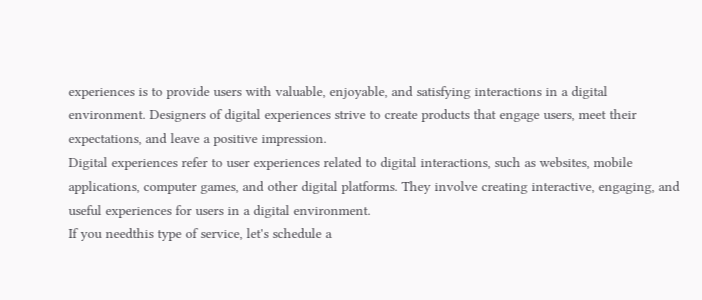experiences is to provide users with valuable, enjoyable, and satisfying interactions in a digital environment. Designers of digital experiences strive to create products that engage users, meet their expectations, and leave a positive impression.
Digital experiences refer to user experiences related to digital interactions, such as websites, mobile applications, computer games, and other digital platforms. They involve creating interactive, engaging, and useful experiences for users in a digital environment.
If you needthis type of service, let's schedule a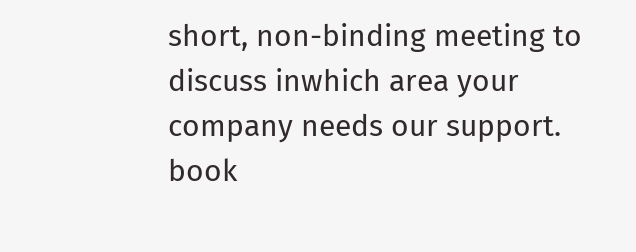short, non-binding meeting to discuss inwhich area your company needs our support.
book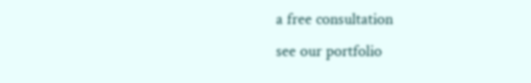a free consultation
see our portfolio